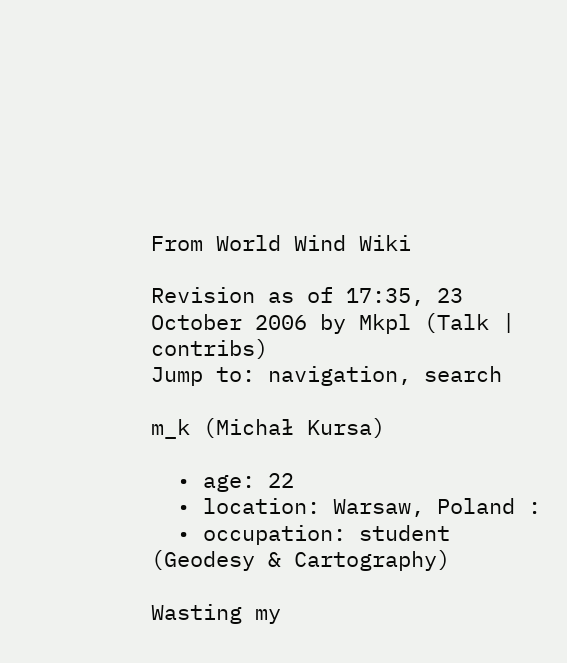From World Wind Wiki

Revision as of 17:35, 23 October 2006 by Mkpl (Talk | contribs)
Jump to: navigation, search

m_k (Michał Kursa)

  • age: 22
  • location: Warsaw, Poland :
  • occupation: student (Geodesy & Cartography)

Wasting my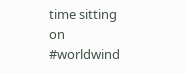time sitting on #worldwind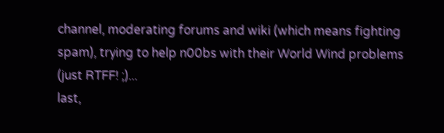channel, moderating forums and wiki (which means fighting spam), trying to help n00bs with their World Wind problems (just RTFF! ;)...
last,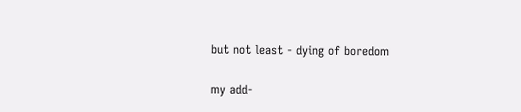but not least - dying of boredom

my add-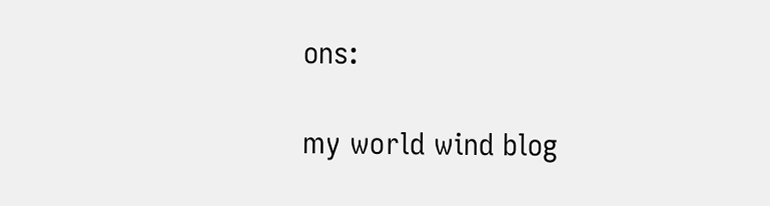ons:

my world wind blog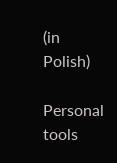(in Polish)

Personal tools